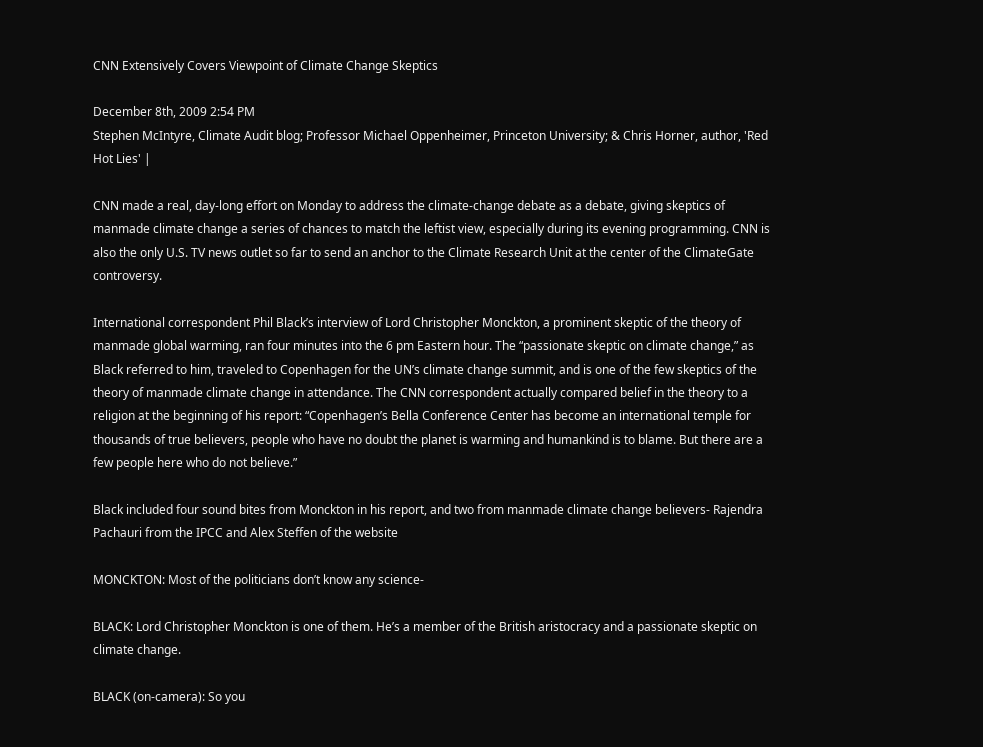CNN Extensively Covers Viewpoint of Climate Change Skeptics

December 8th, 2009 2:54 PM
Stephen McIntyre, Climate Audit blog; Professor Michael Oppenheimer, Princeton University; & Chris Horner, author, 'Red Hot Lies' |

CNN made a real, day-long effort on Monday to address the climate-change debate as a debate, giving skeptics of manmade climate change a series of chances to match the leftist view, especially during its evening programming. CNN is also the only U.S. TV news outlet so far to send an anchor to the Climate Research Unit at the center of the ClimateGate controversy.

International correspondent Phil Black’s interview of Lord Christopher Monckton, a prominent skeptic of the theory of manmade global warming, ran four minutes into the 6 pm Eastern hour. The “passionate skeptic on climate change,” as Black referred to him, traveled to Copenhagen for the UN’s climate change summit, and is one of the few skeptics of the theory of manmade climate change in attendance. The CNN correspondent actually compared belief in the theory to a religion at the beginning of his report: “Copenhagen’s Bella Conference Center has become an international temple for thousands of true believers, people who have no doubt the planet is warming and humankind is to blame. But there are a few people here who do not believe.”

Black included four sound bites from Monckton in his report, and two from manmade climate change believers- Rajendra Pachauri from the IPCC and Alex Steffen of the website

MONCKTON: Most of the politicians don’t know any science-

BLACK: Lord Christopher Monckton is one of them. He’s a member of the British aristocracy and a passionate skeptic on climate change.

BLACK (on-camera): So you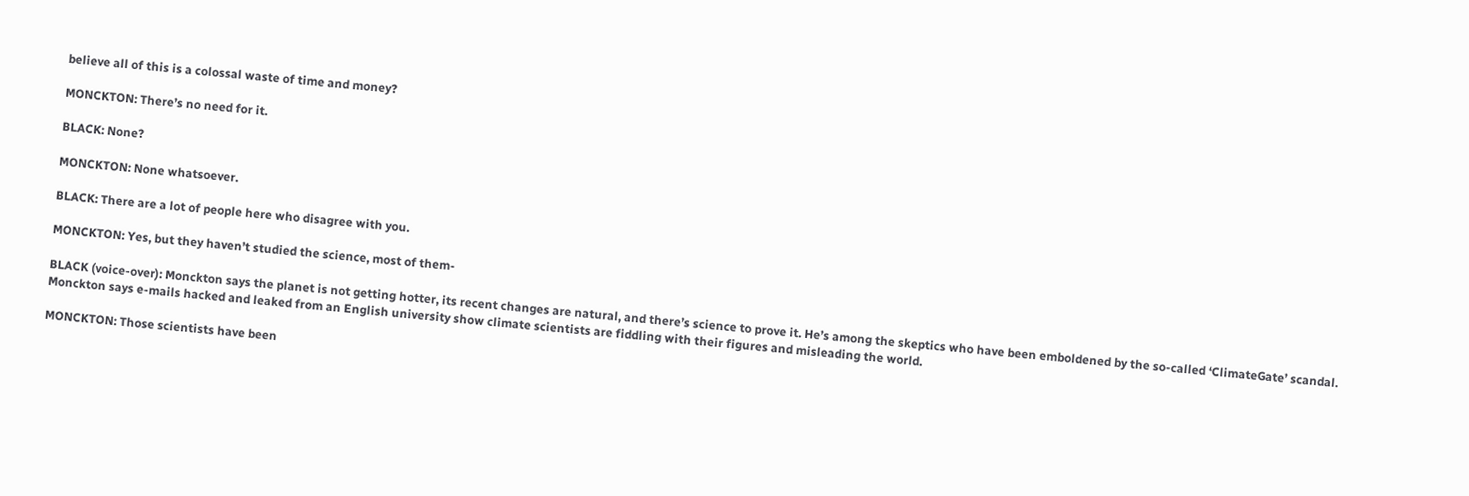believe all of this is a colossal waste of time and money?

MONCKTON: There’s no need for it.

BLACK: None?

MONCKTON: None whatsoever.

BLACK: There are a lot of people here who disagree with you.

MONCKTON: Yes, but they haven’t studied the science, most of them-

BLACK (voice-over): Monckton says the planet is not getting hotter, its recent changes are natural, and there’s science to prove it. He’s among the skeptics who have been emboldened by the so-called ‘ClimateGate’ scandal. Monckton says e-mails hacked and leaked from an English university show climate scientists are fiddling with their figures and misleading the world.

MONCKTON: Those scientists have been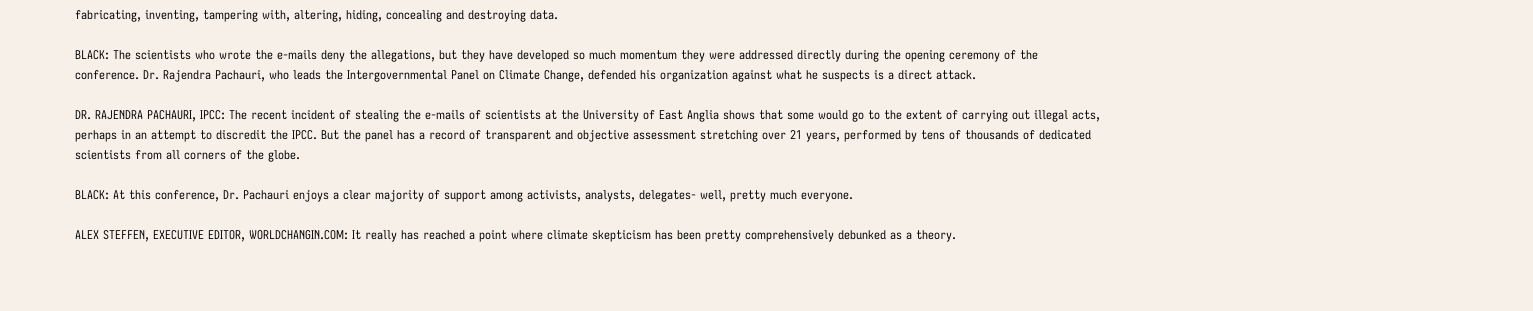fabricating, inventing, tampering with, altering, hiding, concealing and destroying data.

BLACK: The scientists who wrote the e-mails deny the allegations, but they have developed so much momentum they were addressed directly during the opening ceremony of the conference. Dr. Rajendra Pachauri, who leads the Intergovernmental Panel on Climate Change, defended his organization against what he suspects is a direct attack.

DR. RAJENDRA PACHAURI, IPCC: The recent incident of stealing the e-mails of scientists at the University of East Anglia shows that some would go to the extent of carrying out illegal acts, perhaps in an attempt to discredit the IPCC. But the panel has a record of transparent and objective assessment stretching over 21 years, performed by tens of thousands of dedicated scientists from all corners of the globe.

BLACK: At this conference, Dr. Pachauri enjoys a clear majority of support among activists, analysts, delegates- well, pretty much everyone.

ALEX STEFFEN, EXECUTIVE EDITOR, WORLDCHANGIN.COM: It really has reached a point where climate skepticism has been pretty comprehensively debunked as a theory.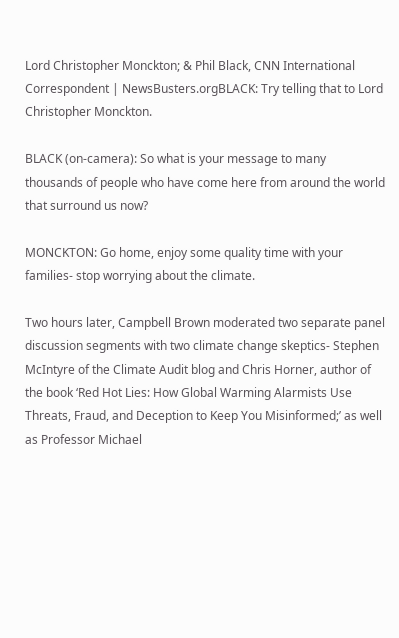Lord Christopher Monckton; & Phil Black, CNN International Correspondent | NewsBusters.orgBLACK: Try telling that to Lord Christopher Monckton.

BLACK (on-camera): So what is your message to many thousands of people who have come here from around the world that surround us now?

MONCKTON: Go home, enjoy some quality time with your families- stop worrying about the climate.

Two hours later, Campbell Brown moderated two separate panel discussion segments with two climate change skeptics- Stephen McIntyre of the Climate Audit blog and Chris Horner, author of the book ‘Red Hot Lies: How Global Warming Alarmists Use Threats, Fraud, and Deception to Keep You Misinformed;’ as well as Professor Michael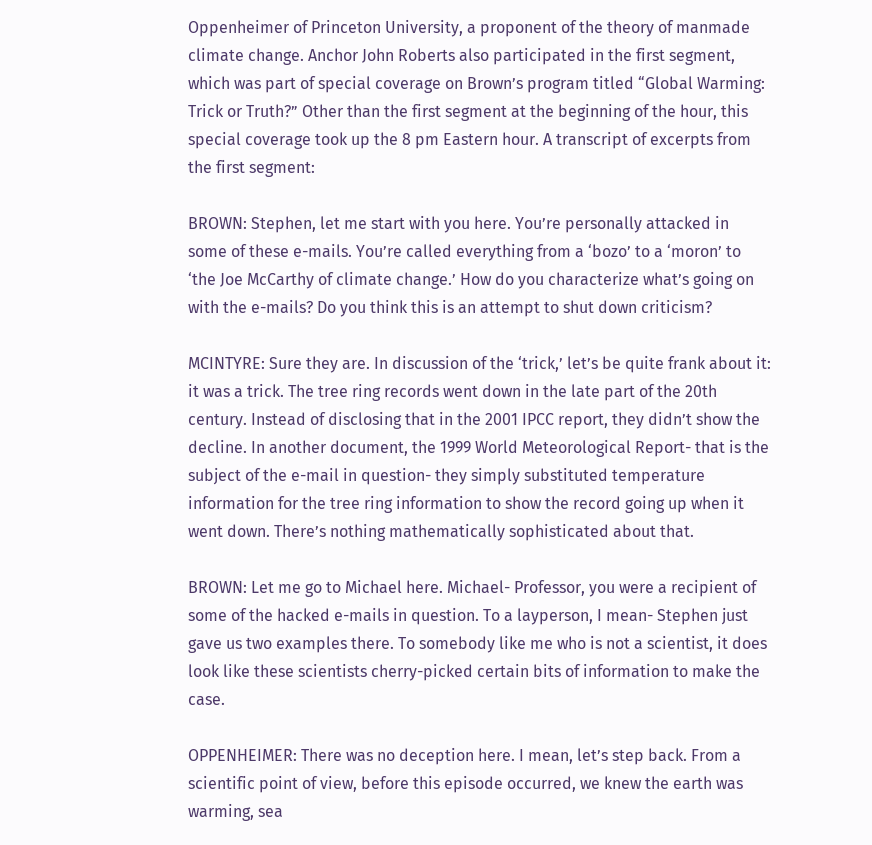Oppenheimer of Princeton University, a proponent of the theory of manmade climate change. Anchor John Roberts also participated in the first segment, which was part of special coverage on Brown’s program titled “Global Warming: Trick or Truth?” Other than the first segment at the beginning of the hour, this special coverage took up the 8 pm Eastern hour. A transcript of excerpts from the first segment:

BROWN: Stephen, let me start with you here. You’re personally attacked in some of these e-mails. You’re called everything from a ‘bozo’ to a ‘moron’ to ‘the Joe McCarthy of climate change.’ How do you characterize what’s going on with the e-mails? Do you think this is an attempt to shut down criticism?

MCINTYRE: Sure they are. In discussion of the ‘trick,’ let’s be quite frank about it: it was a trick. The tree ring records went down in the late part of the 20th century. Instead of disclosing that in the 2001 IPCC report, they didn’t show the decline. In another document, the 1999 World Meteorological Report- that is the subject of the e-mail in question- they simply substituted temperature information for the tree ring information to show the record going up when it went down. There’s nothing mathematically sophisticated about that.

BROWN: Let me go to Michael here. Michael- Professor, you were a recipient of some of the hacked e-mails in question. To a layperson, I mean- Stephen just gave us two examples there. To somebody like me who is not a scientist, it does look like these scientists cherry-picked certain bits of information to make the case.

OPPENHEIMER: There was no deception here. I mean, let’s step back. From a scientific point of view, before this episode occurred, we knew the earth was warming, sea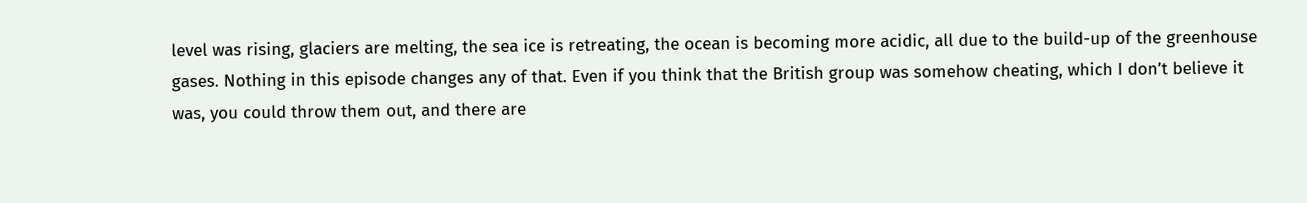level was rising, glaciers are melting, the sea ice is retreating, the ocean is becoming more acidic, all due to the build-up of the greenhouse gases. Nothing in this episode changes any of that. Even if you think that the British group was somehow cheating, which I don’t believe it was, you could throw them out, and there are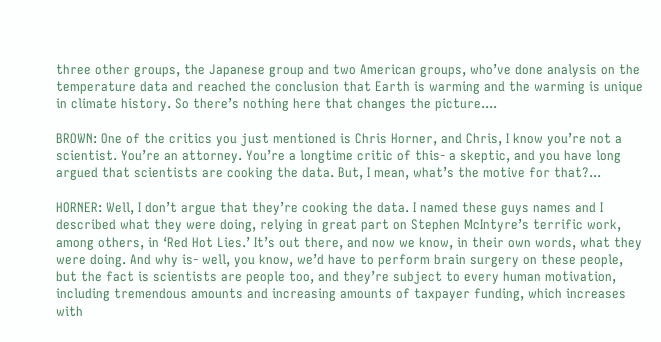three other groups, the Japanese group and two American groups, who’ve done analysis on the temperature data and reached the conclusion that Earth is warming and the warming is unique in climate history. So there’s nothing here that changes the picture....

BROWN: One of the critics you just mentioned is Chris Horner, and Chris, I know you’re not a scientist. You’re an attorney. You’re a longtime critic of this- a skeptic, and you have long argued that scientists are cooking the data. But, I mean, what’s the motive for that?...

HORNER: Well, I don’t argue that they’re cooking the data. I named these guys names and I described what they were doing, relying in great part on Stephen McIntyre’s terrific work, among others, in ‘Red Hot Lies.’ It’s out there, and now we know, in their own words, what they were doing. And why is- well, you know, we’d have to perform brain surgery on these people, but the fact is scientists are people too, and they’re subject to every human motivation, including tremendous amounts and increasing amounts of taxpayer funding, which increases with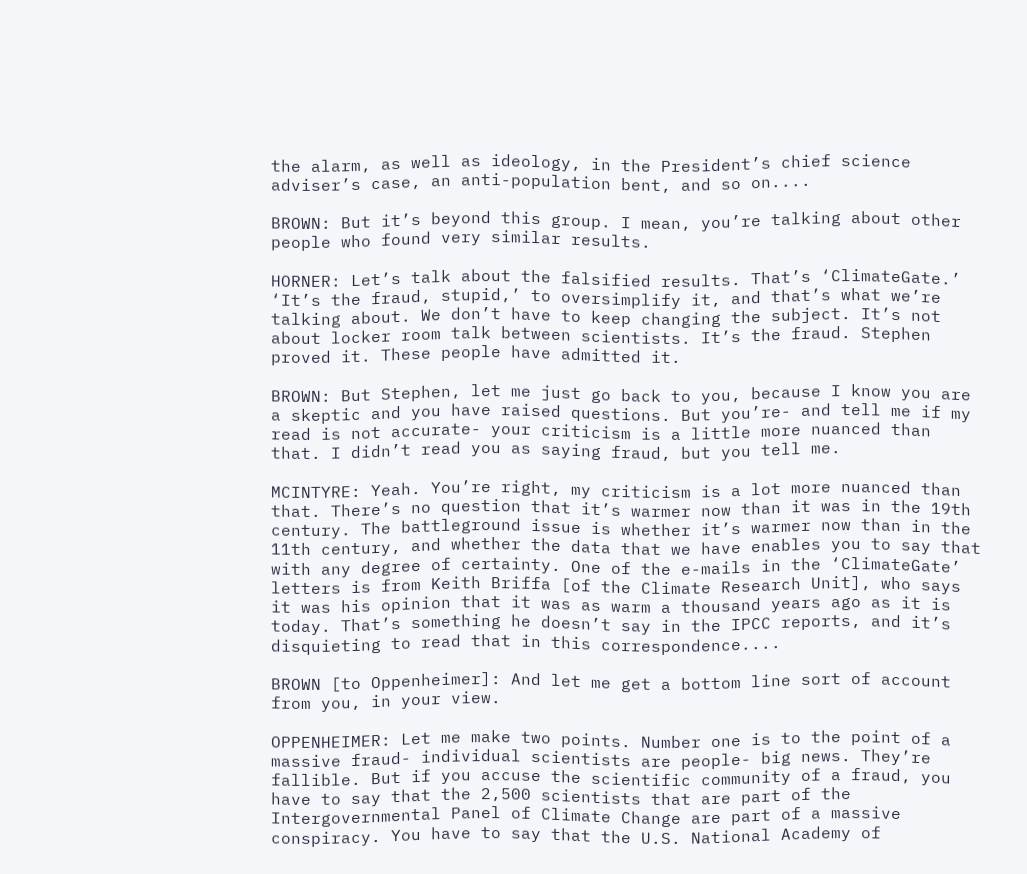the alarm, as well as ideology, in the President’s chief science adviser’s case, an anti-population bent, and so on....

BROWN: But it’s beyond this group. I mean, you’re talking about other people who found very similar results.

HORNER: Let’s talk about the falsified results. That’s ‘ClimateGate.’ ‘It’s the fraud, stupid,’ to oversimplify it, and that’s what we’re talking about. We don’t have to keep changing the subject. It’s not about locker room talk between scientists. It’s the fraud. Stephen proved it. These people have admitted it.

BROWN: But Stephen, let me just go back to you, because I know you are a skeptic and you have raised questions. But you’re- and tell me if my read is not accurate- your criticism is a little more nuanced than that. I didn’t read you as saying fraud, but you tell me.

MCINTYRE: Yeah. You’re right, my criticism is a lot more nuanced than that. There’s no question that it’s warmer now than it was in the 19th century. The battleground issue is whether it’s warmer now than in the 11th century, and whether the data that we have enables you to say that with any degree of certainty. One of the e-mails in the ‘ClimateGate’ letters is from Keith Briffa [of the Climate Research Unit], who says it was his opinion that it was as warm a thousand years ago as it is today. That’s something he doesn’t say in the IPCC reports, and it’s disquieting to read that in this correspondence....

BROWN [to Oppenheimer]: And let me get a bottom line sort of account from you, in your view.

OPPENHEIMER: Let me make two points. Number one is to the point of a massive fraud- individual scientists are people- big news. They’re fallible. But if you accuse the scientific community of a fraud, you have to say that the 2,500 scientists that are part of the Intergovernmental Panel of Climate Change are part of a massive conspiracy. You have to say that the U.S. National Academy of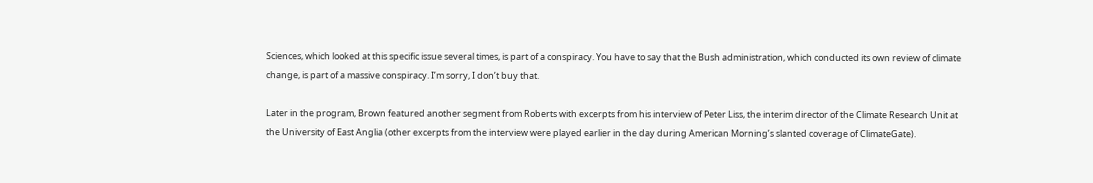Sciences, which looked at this specific issue several times, is part of a conspiracy. You have to say that the Bush administration, which conducted its own review of climate change, is part of a massive conspiracy. I’m sorry, I don’t buy that.

Later in the program, Brown featured another segment from Roberts with excerpts from his interview of Peter Liss, the interim director of the Climate Research Unit at the University of East Anglia (other excerpts from the interview were played earlier in the day during American Morning’s slanted coverage of ClimateGate).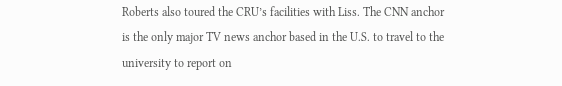Roberts also toured the CRU’s facilities with Liss. The CNN anchor is the only major TV news anchor based in the U.S. to travel to the university to report on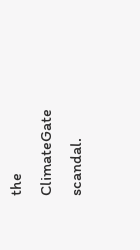the ClimateGate scandal.